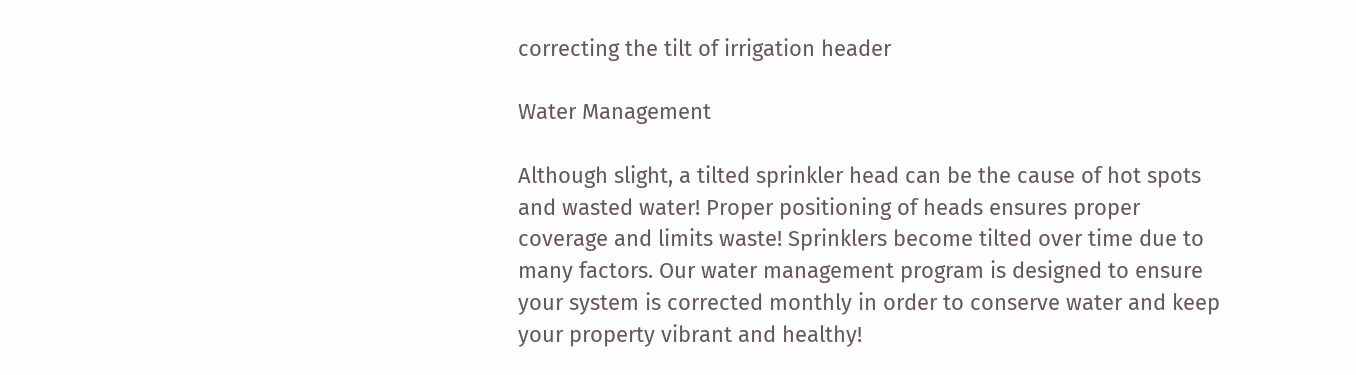correcting the tilt of irrigation header

Water Management

Although slight, a tilted sprinkler head can be the cause of hot spots and wasted water! Proper positioning of heads ensures proper coverage and limits waste! Sprinklers become tilted over time due to many factors. Our water management program is designed to ensure your system is corrected monthly in order to conserve water and keep your property vibrant and healthy!